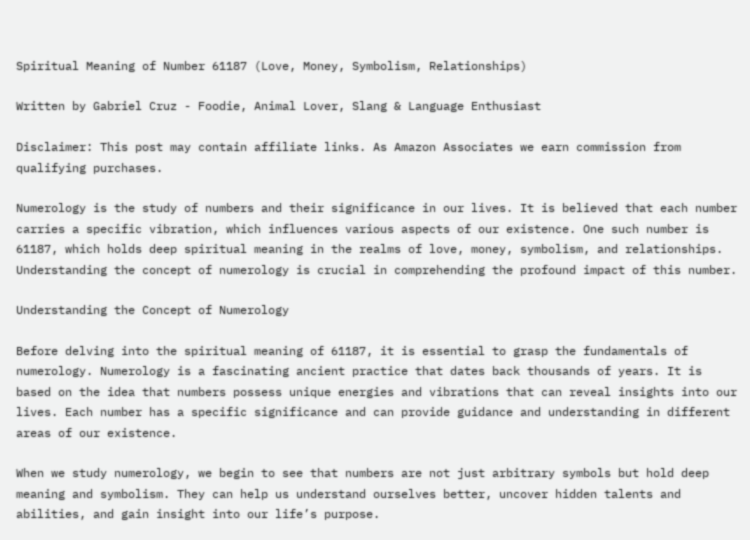Spiritual Meaning of Number 61187 (Love, Money, Symbolism, Relationships)

Written by Gabriel Cruz - Foodie, Animal Lover, Slang & Language Enthusiast

Disclaimer: This post may contain affiliate links. As Amazon Associates we earn commission from qualifying purchases.

Numerology is the study of numbers and their significance in our lives. It is believed that each number carries a specific vibration, which influences various aspects of our existence. One such number is 61187, which holds deep spiritual meaning in the realms of love, money, symbolism, and relationships. Understanding the concept of numerology is crucial in comprehending the profound impact of this number.

Understanding the Concept of Numerology

Before delving into the spiritual meaning of 61187, it is essential to grasp the fundamentals of numerology. Numerology is a fascinating ancient practice that dates back thousands of years. It is based on the idea that numbers possess unique energies and vibrations that can reveal insights into our lives. Each number has a specific significance and can provide guidance and understanding in different areas of our existence.

When we study numerology, we begin to see that numbers are not just arbitrary symbols but hold deep meaning and symbolism. They can help us understand ourselves better, uncover hidden talents and abilities, and gain insight into our life’s purpose.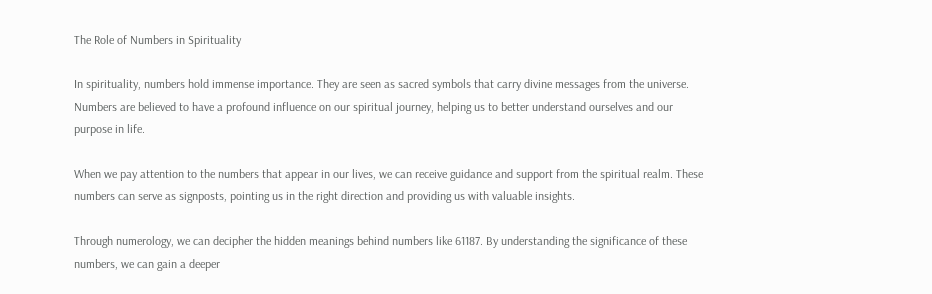The Role of Numbers in Spirituality

In spirituality, numbers hold immense importance. They are seen as sacred symbols that carry divine messages from the universe. Numbers are believed to have a profound influence on our spiritual journey, helping us to better understand ourselves and our purpose in life.

When we pay attention to the numbers that appear in our lives, we can receive guidance and support from the spiritual realm. These numbers can serve as signposts, pointing us in the right direction and providing us with valuable insights.

Through numerology, we can decipher the hidden meanings behind numbers like 61187. By understanding the significance of these numbers, we can gain a deeper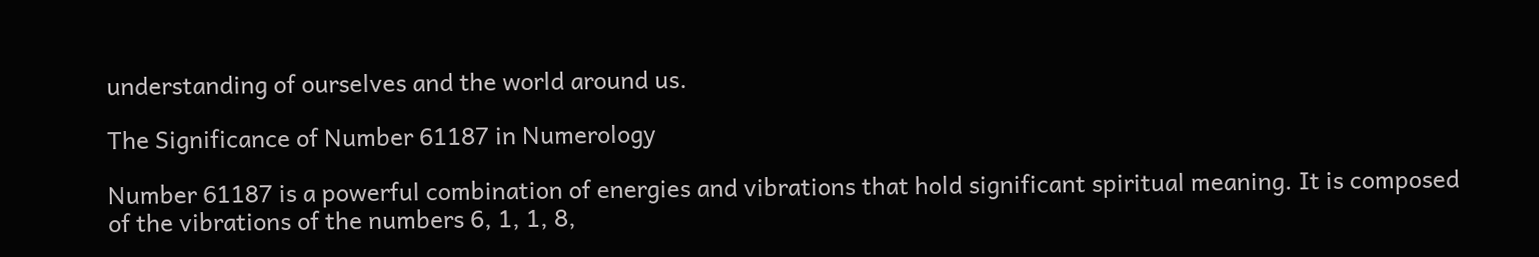understanding of ourselves and the world around us.

The Significance of Number 61187 in Numerology

Number 61187 is a powerful combination of energies and vibrations that hold significant spiritual meaning. It is composed of the vibrations of the numbers 6, 1, 1, 8,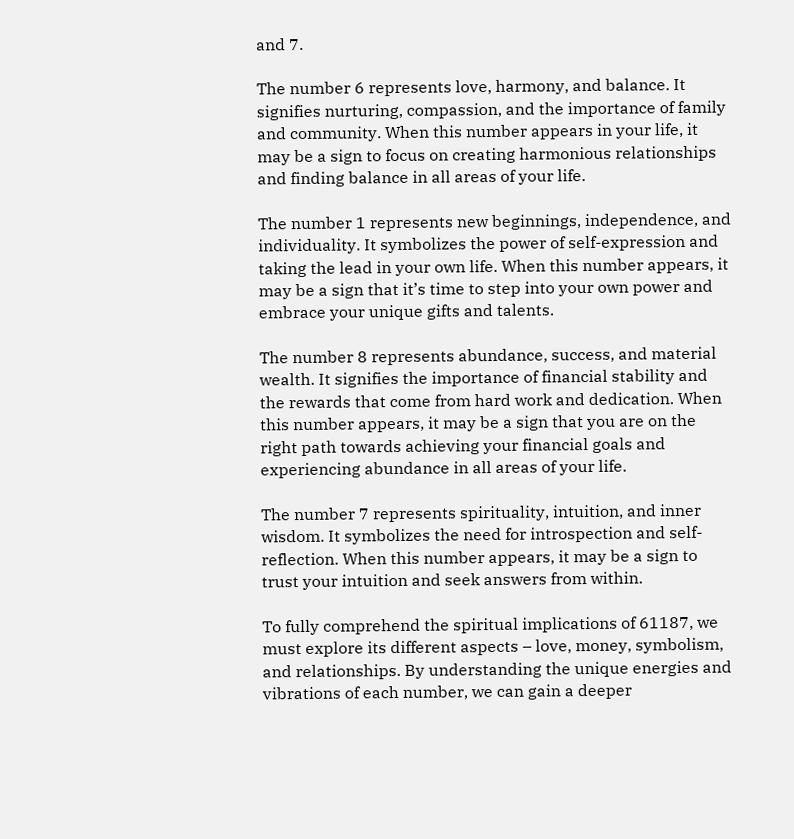and 7.

The number 6 represents love, harmony, and balance. It signifies nurturing, compassion, and the importance of family and community. When this number appears in your life, it may be a sign to focus on creating harmonious relationships and finding balance in all areas of your life.

The number 1 represents new beginnings, independence, and individuality. It symbolizes the power of self-expression and taking the lead in your own life. When this number appears, it may be a sign that it’s time to step into your own power and embrace your unique gifts and talents.

The number 8 represents abundance, success, and material wealth. It signifies the importance of financial stability and the rewards that come from hard work and dedication. When this number appears, it may be a sign that you are on the right path towards achieving your financial goals and experiencing abundance in all areas of your life.

The number 7 represents spirituality, intuition, and inner wisdom. It symbolizes the need for introspection and self-reflection. When this number appears, it may be a sign to trust your intuition and seek answers from within.

To fully comprehend the spiritual implications of 61187, we must explore its different aspects – love, money, symbolism, and relationships. By understanding the unique energies and vibrations of each number, we can gain a deeper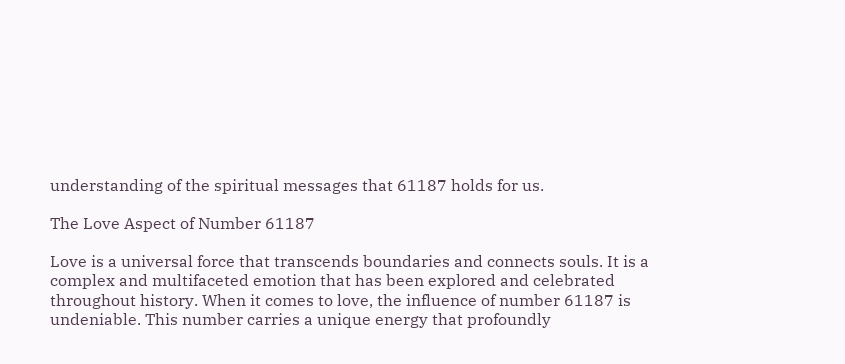understanding of the spiritual messages that 61187 holds for us.

The Love Aspect of Number 61187

Love is a universal force that transcends boundaries and connects souls. It is a complex and multifaceted emotion that has been explored and celebrated throughout history. When it comes to love, the influence of number 61187 is undeniable. This number carries a unique energy that profoundly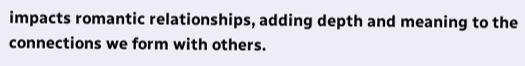impacts romantic relationships, adding depth and meaning to the connections we form with others.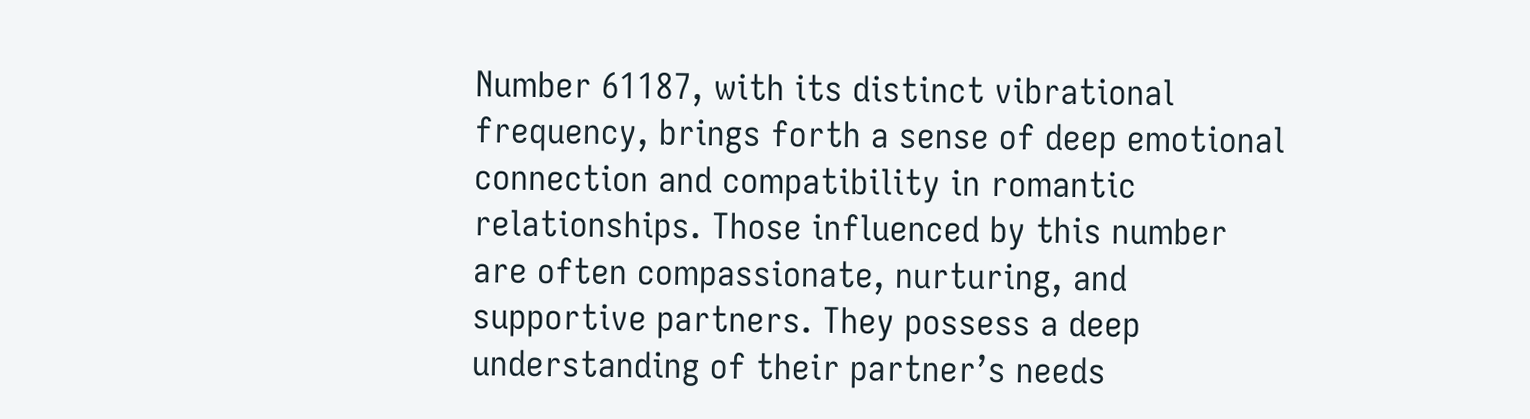Number 61187, with its distinct vibrational frequency, brings forth a sense of deep emotional connection and compatibility in romantic relationships. Those influenced by this number are often compassionate, nurturing, and supportive partners. They possess a deep understanding of their partner’s needs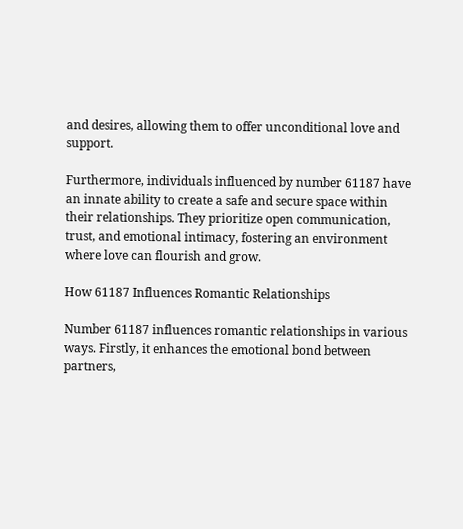and desires, allowing them to offer unconditional love and support.

Furthermore, individuals influenced by number 61187 have an innate ability to create a safe and secure space within their relationships. They prioritize open communication, trust, and emotional intimacy, fostering an environment where love can flourish and grow.

How 61187 Influences Romantic Relationships

Number 61187 influences romantic relationships in various ways. Firstly, it enhances the emotional bond between partners,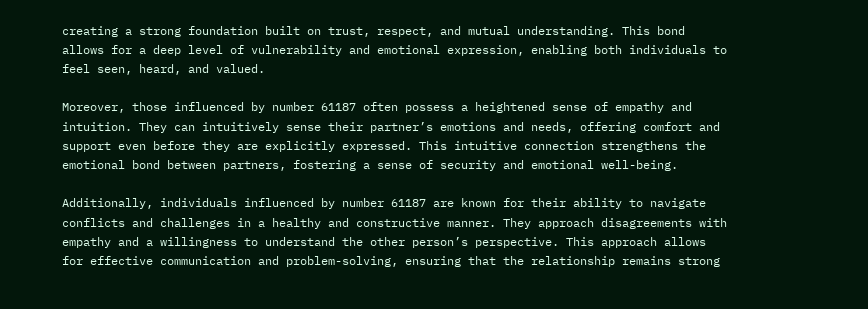creating a strong foundation built on trust, respect, and mutual understanding. This bond allows for a deep level of vulnerability and emotional expression, enabling both individuals to feel seen, heard, and valued.

Moreover, those influenced by number 61187 often possess a heightened sense of empathy and intuition. They can intuitively sense their partner’s emotions and needs, offering comfort and support even before they are explicitly expressed. This intuitive connection strengthens the emotional bond between partners, fostering a sense of security and emotional well-being.

Additionally, individuals influenced by number 61187 are known for their ability to navigate conflicts and challenges in a healthy and constructive manner. They approach disagreements with empathy and a willingness to understand the other person’s perspective. This approach allows for effective communication and problem-solving, ensuring that the relationship remains strong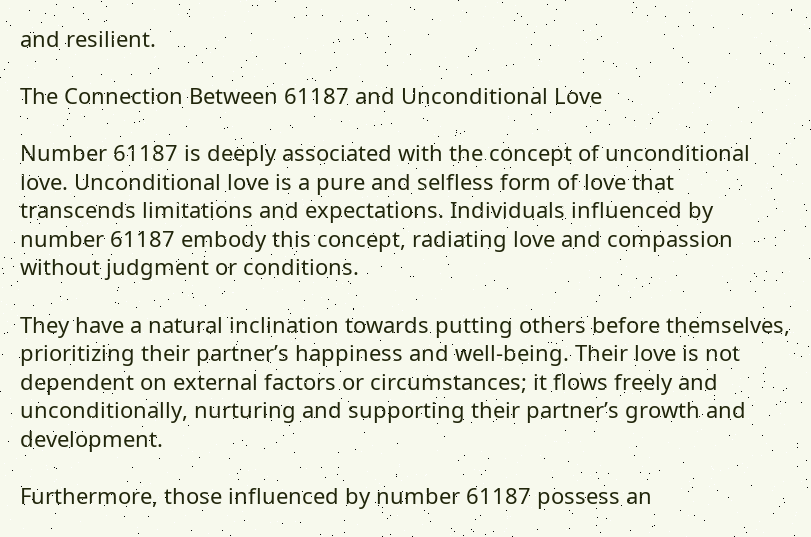and resilient.

The Connection Between 61187 and Unconditional Love

Number 61187 is deeply associated with the concept of unconditional love. Unconditional love is a pure and selfless form of love that transcends limitations and expectations. Individuals influenced by number 61187 embody this concept, radiating love and compassion without judgment or conditions.

They have a natural inclination towards putting others before themselves, prioritizing their partner’s happiness and well-being. Their love is not dependent on external factors or circumstances; it flows freely and unconditionally, nurturing and supporting their partner’s growth and development.

Furthermore, those influenced by number 61187 possess an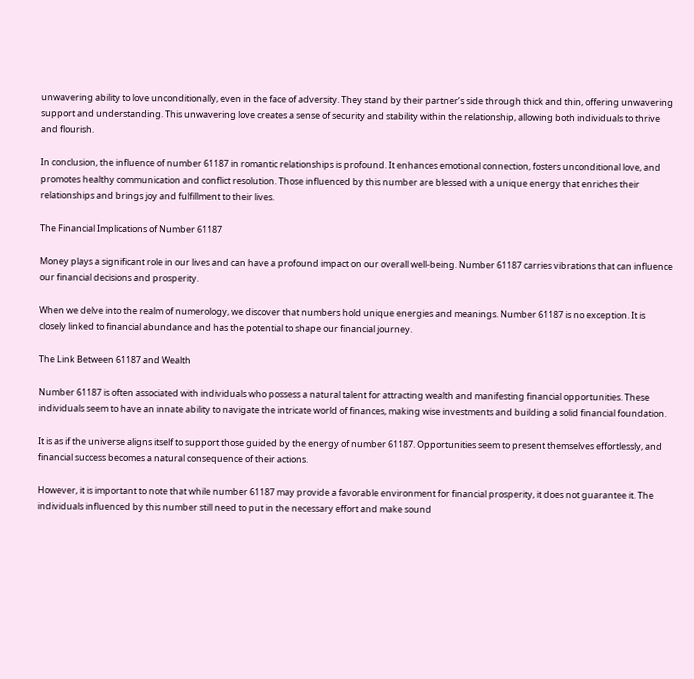unwavering ability to love unconditionally, even in the face of adversity. They stand by their partner’s side through thick and thin, offering unwavering support and understanding. This unwavering love creates a sense of security and stability within the relationship, allowing both individuals to thrive and flourish.

In conclusion, the influence of number 61187 in romantic relationships is profound. It enhances emotional connection, fosters unconditional love, and promotes healthy communication and conflict resolution. Those influenced by this number are blessed with a unique energy that enriches their relationships and brings joy and fulfillment to their lives.

The Financial Implications of Number 61187

Money plays a significant role in our lives and can have a profound impact on our overall well-being. Number 61187 carries vibrations that can influence our financial decisions and prosperity.

When we delve into the realm of numerology, we discover that numbers hold unique energies and meanings. Number 61187 is no exception. It is closely linked to financial abundance and has the potential to shape our financial journey.

The Link Between 61187 and Wealth

Number 61187 is often associated with individuals who possess a natural talent for attracting wealth and manifesting financial opportunities. These individuals seem to have an innate ability to navigate the intricate world of finances, making wise investments and building a solid financial foundation.

It is as if the universe aligns itself to support those guided by the energy of number 61187. Opportunities seem to present themselves effortlessly, and financial success becomes a natural consequence of their actions.

However, it is important to note that while number 61187 may provide a favorable environment for financial prosperity, it does not guarantee it. The individuals influenced by this number still need to put in the necessary effort and make sound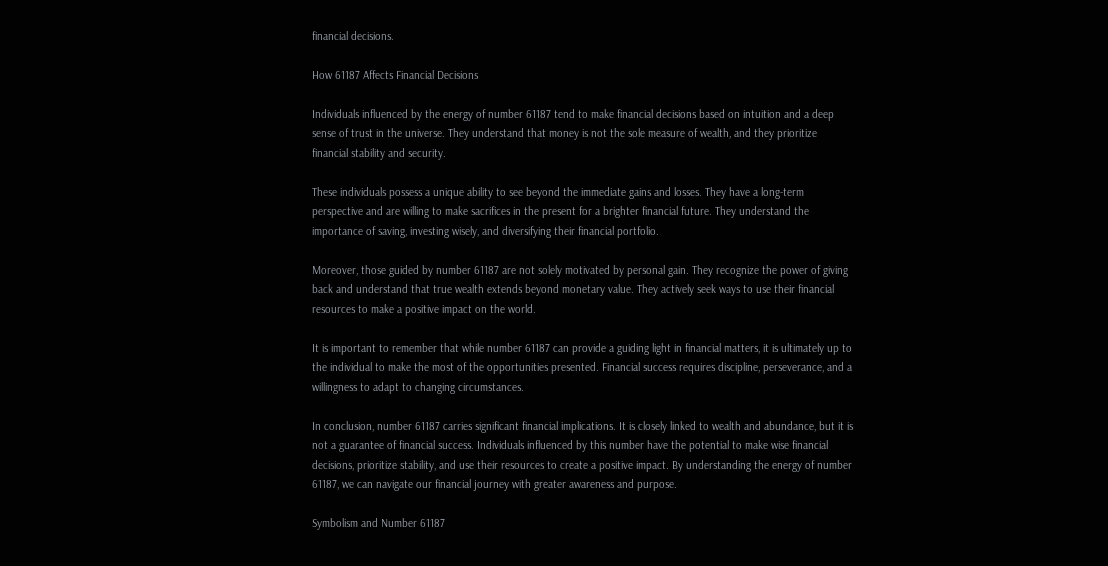financial decisions.

How 61187 Affects Financial Decisions

Individuals influenced by the energy of number 61187 tend to make financial decisions based on intuition and a deep sense of trust in the universe. They understand that money is not the sole measure of wealth, and they prioritize financial stability and security.

These individuals possess a unique ability to see beyond the immediate gains and losses. They have a long-term perspective and are willing to make sacrifices in the present for a brighter financial future. They understand the importance of saving, investing wisely, and diversifying their financial portfolio.

Moreover, those guided by number 61187 are not solely motivated by personal gain. They recognize the power of giving back and understand that true wealth extends beyond monetary value. They actively seek ways to use their financial resources to make a positive impact on the world.

It is important to remember that while number 61187 can provide a guiding light in financial matters, it is ultimately up to the individual to make the most of the opportunities presented. Financial success requires discipline, perseverance, and a willingness to adapt to changing circumstances.

In conclusion, number 61187 carries significant financial implications. It is closely linked to wealth and abundance, but it is not a guarantee of financial success. Individuals influenced by this number have the potential to make wise financial decisions, prioritize stability, and use their resources to create a positive impact. By understanding the energy of number 61187, we can navigate our financial journey with greater awareness and purpose.

Symbolism and Number 61187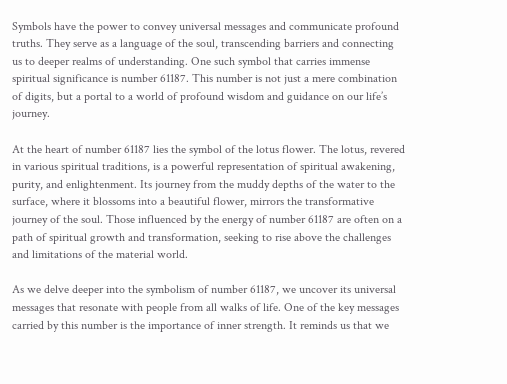Symbols have the power to convey universal messages and communicate profound truths. They serve as a language of the soul, transcending barriers and connecting us to deeper realms of understanding. One such symbol that carries immense spiritual significance is number 61187. This number is not just a mere combination of digits, but a portal to a world of profound wisdom and guidance on our life’s journey.

At the heart of number 61187 lies the symbol of the lotus flower. The lotus, revered in various spiritual traditions, is a powerful representation of spiritual awakening, purity, and enlightenment. Its journey from the muddy depths of the water to the surface, where it blossoms into a beautiful flower, mirrors the transformative journey of the soul. Those influenced by the energy of number 61187 are often on a path of spiritual growth and transformation, seeking to rise above the challenges and limitations of the material world.

As we delve deeper into the symbolism of number 61187, we uncover its universal messages that resonate with people from all walks of life. One of the key messages carried by this number is the importance of inner strength. It reminds us that we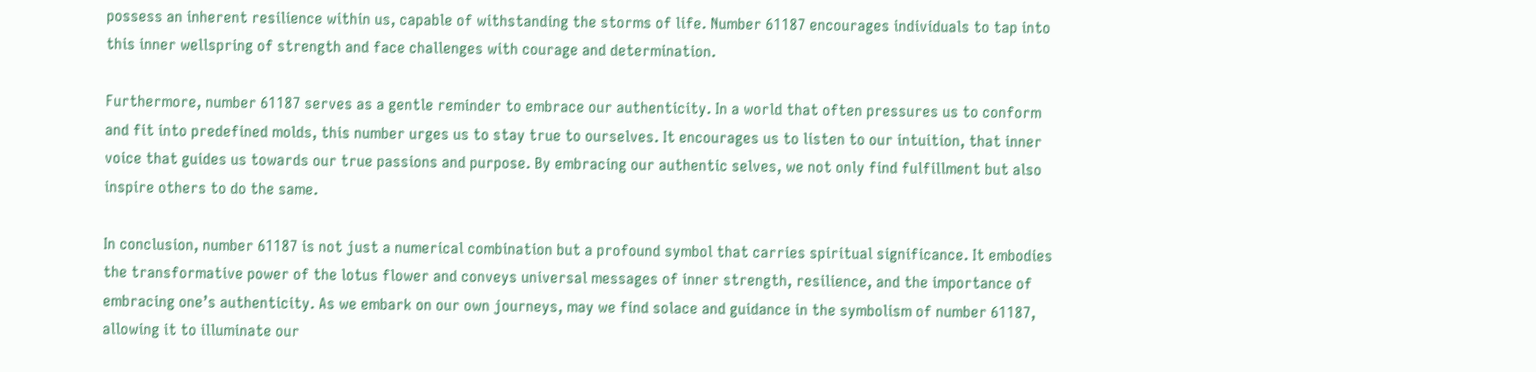possess an inherent resilience within us, capable of withstanding the storms of life. Number 61187 encourages individuals to tap into this inner wellspring of strength and face challenges with courage and determination.

Furthermore, number 61187 serves as a gentle reminder to embrace our authenticity. In a world that often pressures us to conform and fit into predefined molds, this number urges us to stay true to ourselves. It encourages us to listen to our intuition, that inner voice that guides us towards our true passions and purpose. By embracing our authentic selves, we not only find fulfillment but also inspire others to do the same.

In conclusion, number 61187 is not just a numerical combination but a profound symbol that carries spiritual significance. It embodies the transformative power of the lotus flower and conveys universal messages of inner strength, resilience, and the importance of embracing one’s authenticity. As we embark on our own journeys, may we find solace and guidance in the symbolism of number 61187, allowing it to illuminate our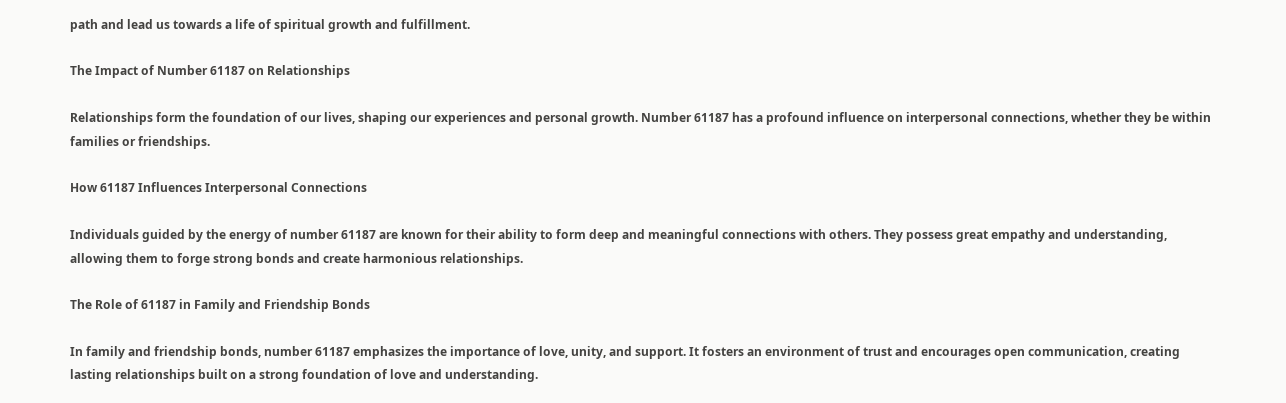path and lead us towards a life of spiritual growth and fulfillment.

The Impact of Number 61187 on Relationships

Relationships form the foundation of our lives, shaping our experiences and personal growth. Number 61187 has a profound influence on interpersonal connections, whether they be within families or friendships.

How 61187 Influences Interpersonal Connections

Individuals guided by the energy of number 61187 are known for their ability to form deep and meaningful connections with others. They possess great empathy and understanding, allowing them to forge strong bonds and create harmonious relationships.

The Role of 61187 in Family and Friendship Bonds

In family and friendship bonds, number 61187 emphasizes the importance of love, unity, and support. It fosters an environment of trust and encourages open communication, creating lasting relationships built on a strong foundation of love and understanding.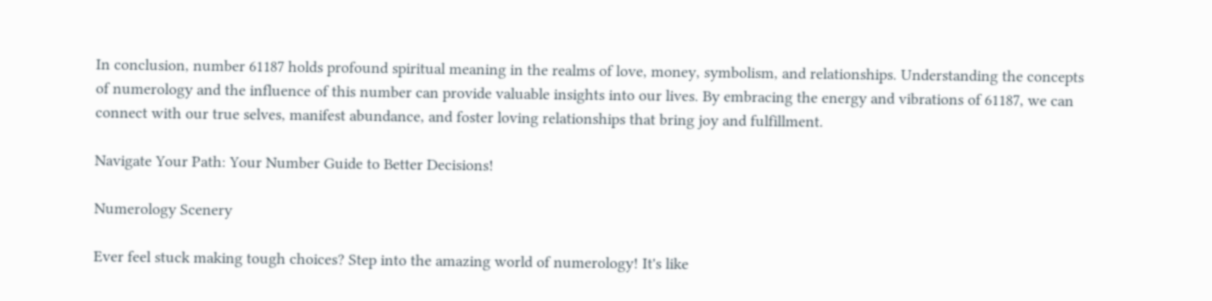In conclusion, number 61187 holds profound spiritual meaning in the realms of love, money, symbolism, and relationships. Understanding the concepts of numerology and the influence of this number can provide valuable insights into our lives. By embracing the energy and vibrations of 61187, we can connect with our true selves, manifest abundance, and foster loving relationships that bring joy and fulfillment.

Navigate Your Path: Your Number Guide to Better Decisions!

Numerology Scenery

Ever feel stuck making tough choices? Step into the amazing world of numerology! It's like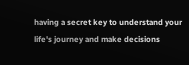having a secret key to understand your life's journey and make decisions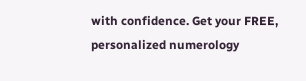with confidence. Get your FREE, personalized numerology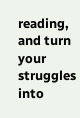reading, and turn your struggles into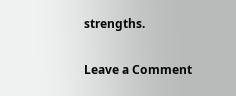strengths.

Leave a Comment